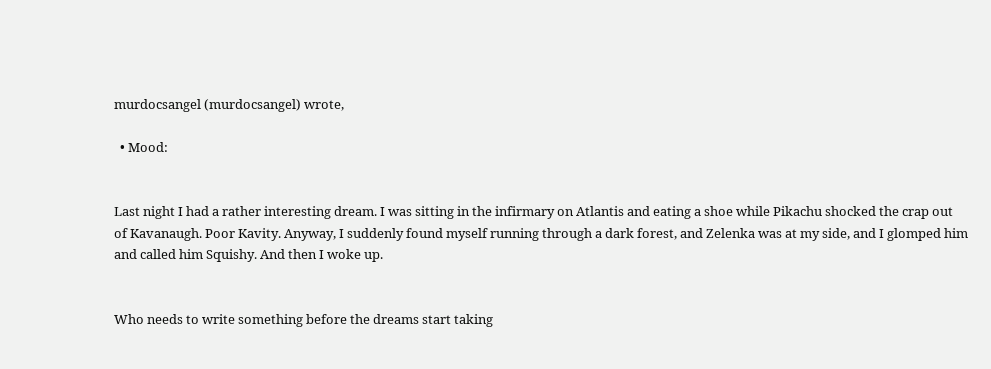murdocsangel (murdocsangel) wrote,

  • Mood:


Last night I had a rather interesting dream. I was sitting in the infirmary on Atlantis and eating a shoe while Pikachu shocked the crap out of Kavanaugh. Poor Kavity. Anyway, I suddenly found myself running through a dark forest, and Zelenka was at my side, and I glomped him and called him Squishy. And then I woke up.


Who needs to write something before the dreams start taking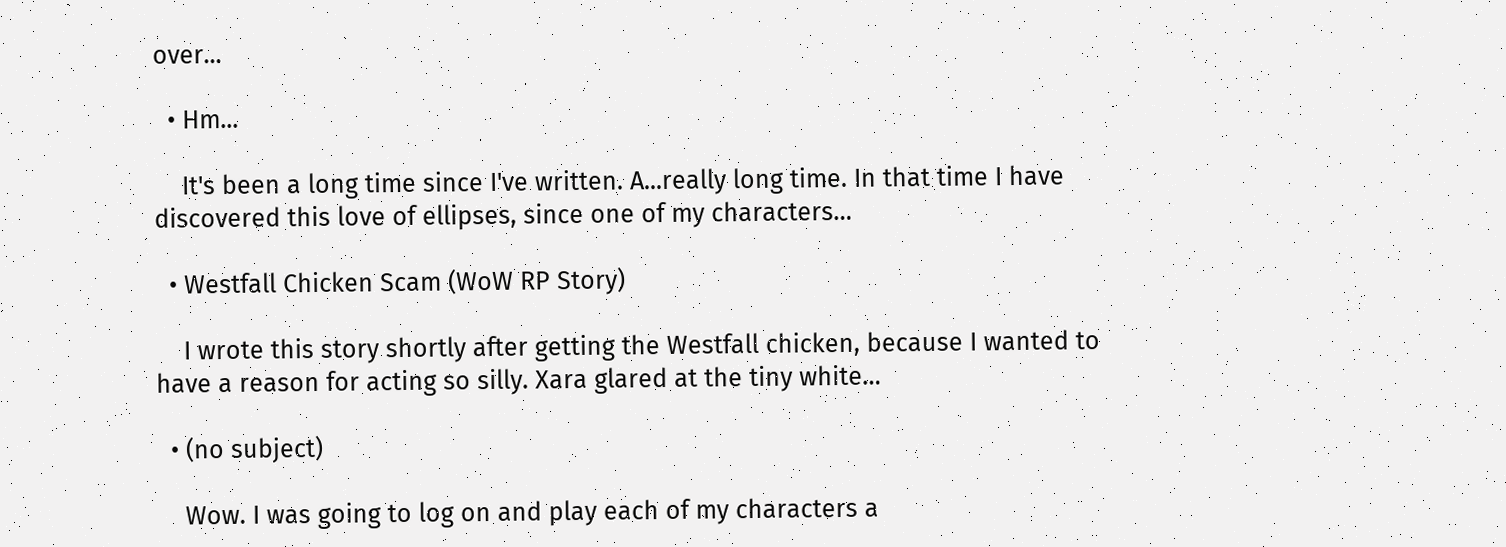over...

  • Hm...

    It's been a long time since I've written. A...really long time. In that time I have discovered this love of ellipses, since one of my characters…

  • Westfall Chicken Scam (WoW RP Story)

    I wrote this story shortly after getting the Westfall chicken, because I wanted to have a reason for acting so silly. Xara glared at the tiny white…

  • (no subject)

    Wow. I was going to log on and play each of my characters a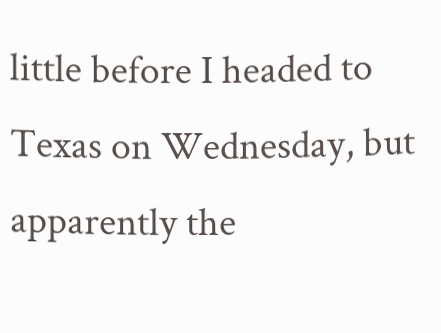little before I headed to Texas on Wednesday, but apparently the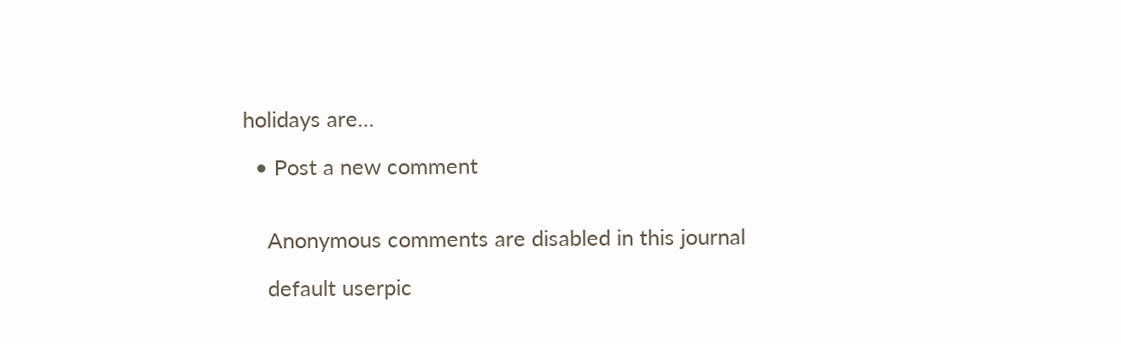holidays are…

  • Post a new comment


    Anonymous comments are disabled in this journal

    default userpic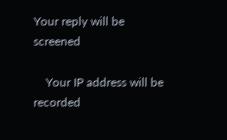Your reply will be screened

    Your IP address will be recorded